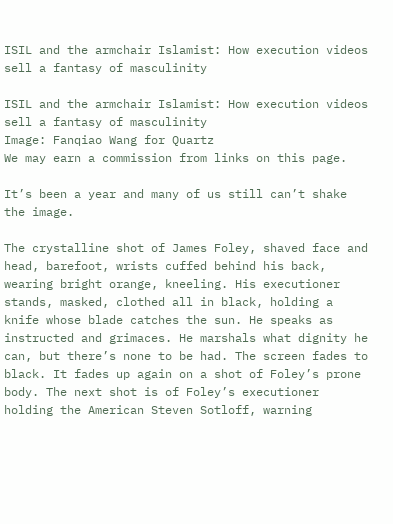ISIL and the armchair Islamist: How execution videos sell a fantasy of masculinity

ISIL and the armchair Islamist: How execution videos sell a fantasy of masculinity
Image: Fanqiao Wang for Quartz
We may earn a commission from links on this page.

It’s been a year and many of us still can’t shake the image.

The crystalline shot of James Foley, shaved face and head, barefoot, wrists cuffed behind his back, wearing bright orange, kneeling. His executioner stands, masked, clothed all in black, holding a knife whose blade catches the sun. He speaks as instructed and grimaces. He marshals what dignity he can, but there’s none to be had. The screen fades to black. It fades up again on a shot of Foley’s prone body. The next shot is of Foley’s executioner holding the American Steven Sotloff, warning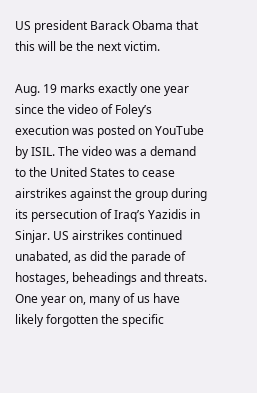US president Barack Obama that this will be the next victim.

Aug. 19 marks exactly one year since the video of Foley’s execution was posted on YouTube by ISIL. The video was a demand to the United States to cease airstrikes against the group during its persecution of Iraq’s Yazidis in Sinjar. US airstrikes continued unabated, as did the parade of hostages, beheadings and threats. One year on, many of us have likely forgotten the specific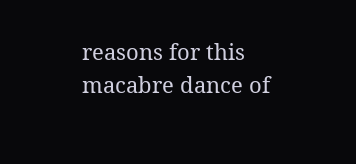reasons for this macabre dance of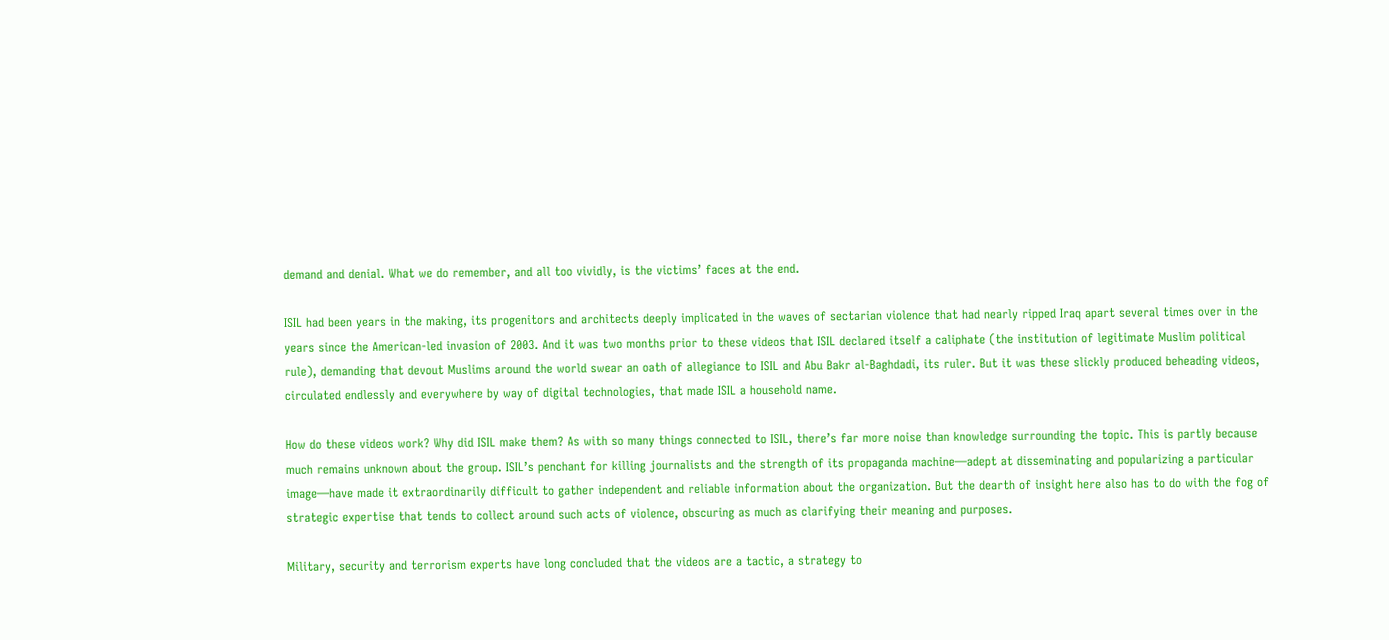demand and denial. What we do remember, and all too vividly, is the victims’ faces at the end.

ISIL had been years in the making, its progenitors and architects deeply implicated in the waves of sectarian violence that had nearly ripped Iraq apart several times over in the years since the American-led invasion of 2003. And it was two months prior to these videos that ISIL declared itself a caliphate (the institution of legitimate Muslim political rule), demanding that devout Muslims around the world swear an oath of allegiance to ISIL and Abu Bakr al-Baghdadi, its ruler. But it was these slickly produced beheading videos, circulated endlessly and everywhere by way of digital technologies, that made ISIL a household name.

How do these videos work? Why did ISIL make them? As with so many things connected to ISIL, there’s far more noise than knowledge surrounding the topic. This is partly because much remains unknown about the group. ISIL’s penchant for killing journalists and the strength of its propaganda machine—adept at disseminating and popularizing a particular image—have made it extraordinarily difficult to gather independent and reliable information about the organization. But the dearth of insight here also has to do with the fog of strategic expertise that tends to collect around such acts of violence, obscuring as much as clarifying their meaning and purposes.

Military, security and terrorism experts have long concluded that the videos are a tactic, a strategy to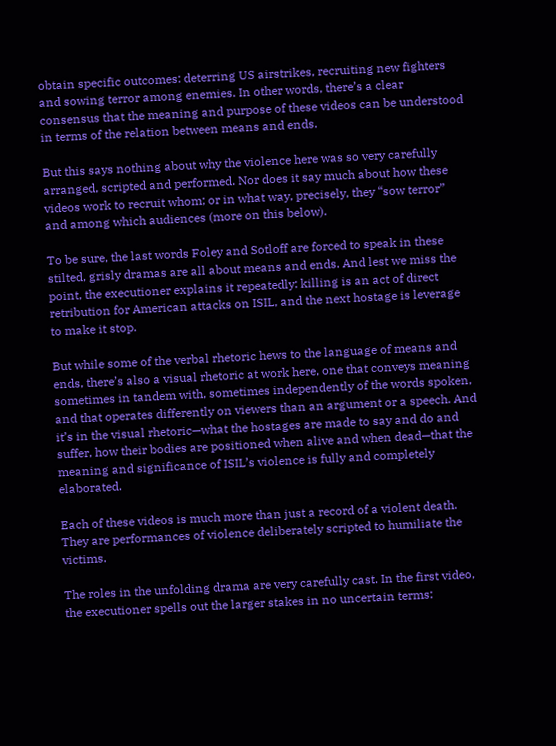obtain specific outcomes: deterring US airstrikes, recruiting new fighters and sowing terror among enemies. In other words, there’s a clear consensus that the meaning and purpose of these videos can be understood in terms of the relation between means and ends.

But this says nothing about why the violence here was so very carefully arranged, scripted and performed. Nor does it say much about how these videos work to recruit whom; or in what way, precisely, they “sow terror” and among which audiences (more on this below).

To be sure, the last words Foley and Sotloff are forced to speak in these stilted, grisly dramas are all about means and ends. And lest we miss the point, the executioner explains it repeatedly: killing is an act of direct retribution for American attacks on ISIL, and the next hostage is leverage to make it stop.

But while some of the verbal rhetoric hews to the language of means and ends, there’s also a visual rhetoric at work here, one that conveys meaning sometimes in tandem with, sometimes independently of the words spoken, and that operates differently on viewers than an argument or a speech. And it’s in the visual rhetoric—what the hostages are made to say and do and suffer, how their bodies are positioned when alive and when dead—that the meaning and significance of ISIL’s violence is fully and completely elaborated.

Each of these videos is much more than just a record of a violent death. They are performances of violence deliberately scripted to humiliate the victims.

The roles in the unfolding drama are very carefully cast. In the first video, the executioner spells out the larger stakes in no uncertain terms: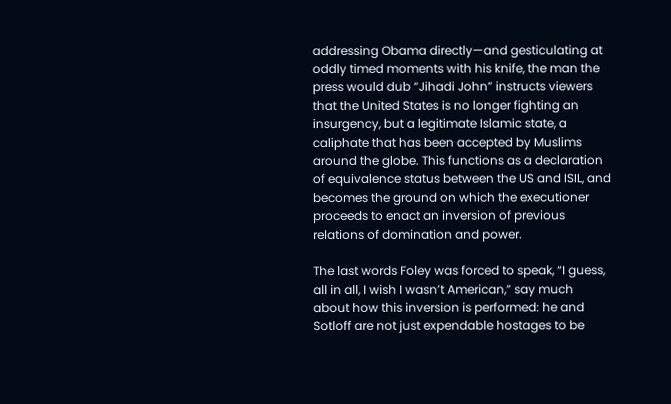addressing Obama directly—and gesticulating at oddly timed moments with his knife, the man the press would dub “Jihadi John” instructs viewers that the United States is no longer fighting an insurgency, but a legitimate Islamic state, a caliphate that has been accepted by Muslims around the globe. This functions as a declaration of equivalence status between the US and ISIL, and becomes the ground on which the executioner proceeds to enact an inversion of previous relations of domination and power.

The last words Foley was forced to speak, “I guess, all in all, I wish I wasn’t American,” say much about how this inversion is performed: he and Sotloff are not just expendable hostages to be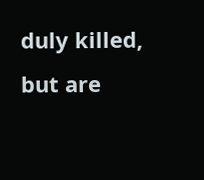duly killed, but are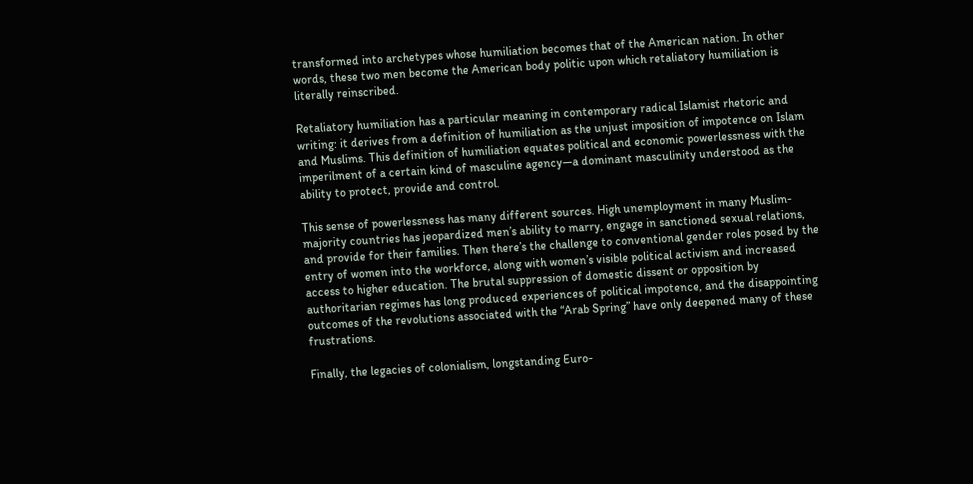transformed into archetypes whose humiliation becomes that of the American nation. In other words, these two men become the American body politic upon which retaliatory humiliation is literally reinscribed.

Retaliatory humiliation has a particular meaning in contemporary radical Islamist rhetoric and writing: it derives from a definition of humiliation as the unjust imposition of impotence on Islam and Muslims. This definition of humiliation equates political and economic powerlessness with the imperilment of a certain kind of masculine agency—a dominant masculinity understood as the ability to protect, provide and control.

This sense of powerlessness has many different sources. High unemployment in many Muslim-majority countries has jeopardized men’s ability to marry, engage in sanctioned sexual relations, and provide for their families. Then there’s the challenge to conventional gender roles posed by the entry of women into the workforce, along with women’s visible political activism and increased access to higher education. The brutal suppression of domestic dissent or opposition by authoritarian regimes has long produced experiences of political impotence, and the disappointing outcomes of the revolutions associated with the “Arab Spring” have only deepened many of these frustrations.

Finally, the legacies of colonialism, longstanding Euro-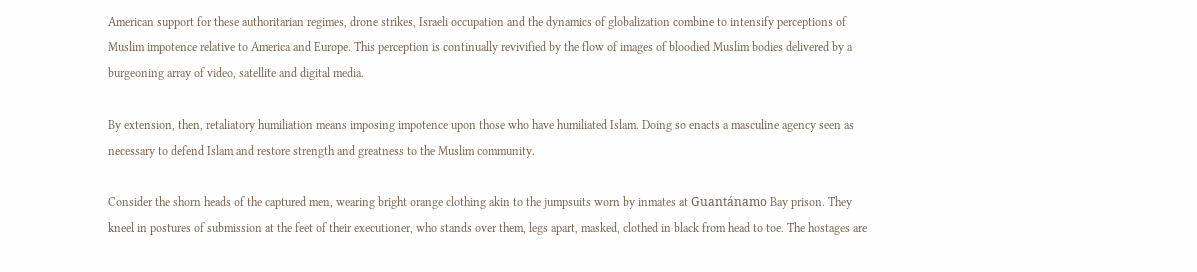American support for these authoritarian regimes, drone strikes, Israeli occupation and the dynamics of globalization combine to intensify perceptions of Muslim impotence relative to America and Europe. This perception is continually revivified by the flow of images of bloodied Muslim bodies delivered by a burgeoning array of video, satellite and digital media.

By extension, then, retaliatory humiliation means imposing impotence upon those who have humiliated Islam. Doing so enacts a masculine agency seen as necessary to defend Islam and restore strength and greatness to the Muslim community.

Consider the shorn heads of the captured men, wearing bright orange clothing akin to the jumpsuits worn by inmates at Guantánamo Bay prison. They kneel in postures of submission at the feet of their executioner, who stands over them, legs apart, masked, clothed in black from head to toe. The hostages are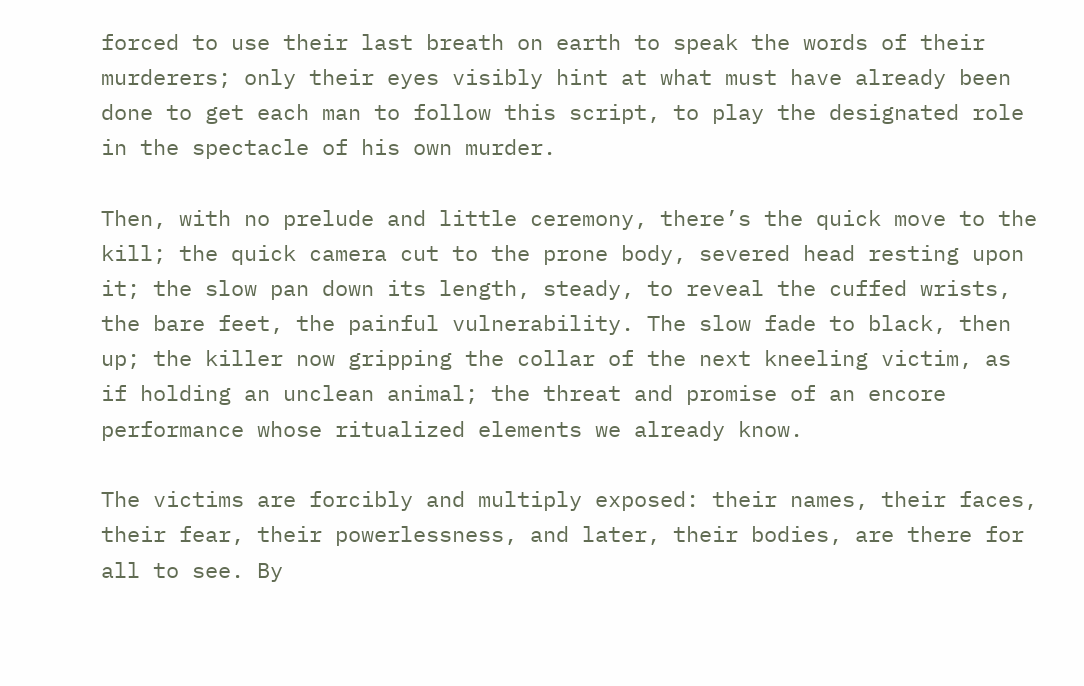forced to use their last breath on earth to speak the words of their murderers; only their eyes visibly hint at what must have already been done to get each man to follow this script, to play the designated role in the spectacle of his own murder.

Then, with no prelude and little ceremony, there’s the quick move to the kill; the quick camera cut to the prone body, severed head resting upon it; the slow pan down its length, steady, to reveal the cuffed wrists, the bare feet, the painful vulnerability. The slow fade to black, then up; the killer now gripping the collar of the next kneeling victim, as if holding an unclean animal; the threat and promise of an encore performance whose ritualized elements we already know.

The victims are forcibly and multiply exposed: their names, their faces, their fear, their powerlessness, and later, their bodies, are there for all to see. By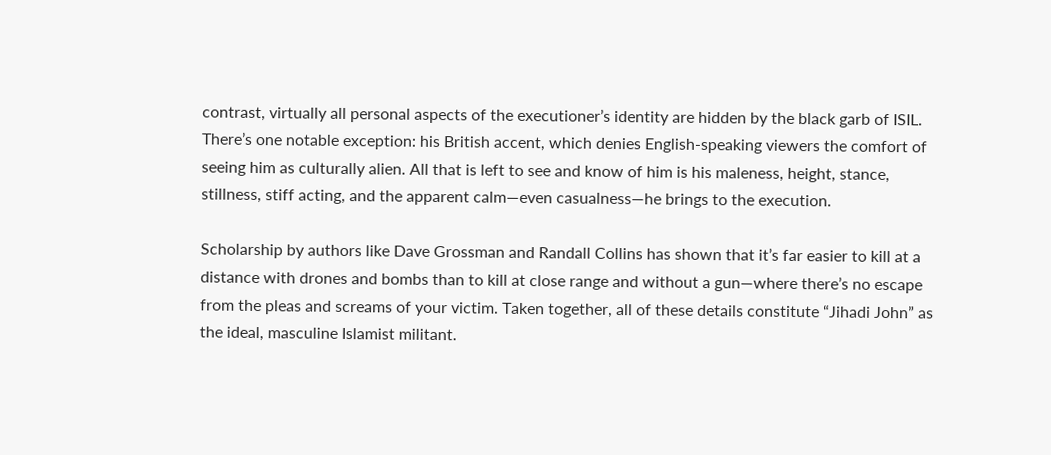contrast, virtually all personal aspects of the executioner’s identity are hidden by the black garb of ISIL. There’s one notable exception: his British accent, which denies English-speaking viewers the comfort of seeing him as culturally alien. All that is left to see and know of him is his maleness, height, stance, stillness, stiff acting, and the apparent calm—even casualness—he brings to the execution.

Scholarship by authors like Dave Grossman and Randall Collins has shown that it’s far easier to kill at a distance with drones and bombs than to kill at close range and without a gun—where there’s no escape from the pleas and screams of your victim. Taken together, all of these details constitute “Jihadi John” as the ideal, masculine Islamist militant.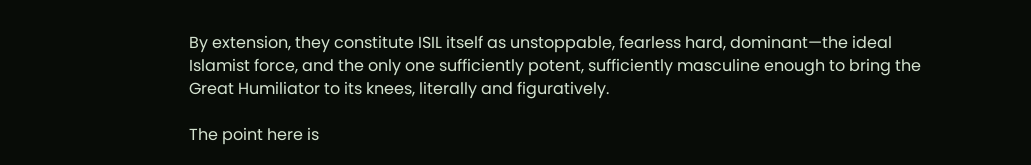By extension, they constitute ISIL itself as unstoppable, fearless hard, dominant—the ideal Islamist force, and the only one sufficiently potent, sufficiently masculine enough to bring the Great Humiliator to its knees, literally and figuratively.

The point here is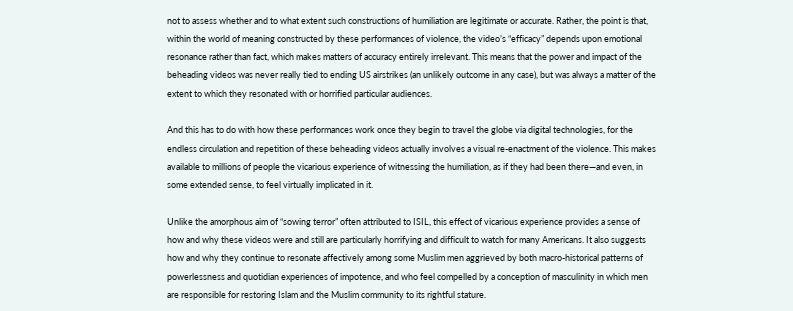not to assess whether and to what extent such constructions of humiliation are legitimate or accurate. Rather, the point is that, within the world of meaning constructed by these performances of violence, the video’s “efficacy” depends upon emotional resonance rather than fact, which makes matters of accuracy entirely irrelevant. This means that the power and impact of the beheading videos was never really tied to ending US airstrikes (an unlikely outcome in any case), but was always a matter of the extent to which they resonated with or horrified particular audiences.

And this has to do with how these performances work once they begin to travel the globe via digital technologies, for the endless circulation and repetition of these beheading videos actually involves a visual re-enactment of the violence. This makes available to millions of people the vicarious experience of witnessing the humiliation, as if they had been there—and even, in some extended sense, to feel virtually implicated in it.

Unlike the amorphous aim of “sowing terror” often attributed to ISIL, this effect of vicarious experience provides a sense of how and why these videos were and still are particularly horrifying and difficult to watch for many Americans. It also suggests how and why they continue to resonate affectively among some Muslim men aggrieved by both macro-historical patterns of powerlessness and quotidian experiences of impotence, and who feel compelled by a conception of masculinity in which men are responsible for restoring Islam and the Muslim community to its rightful stature.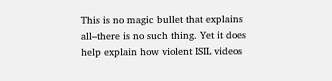This is no magic bullet that explains all–there is no such thing. Yet it does help explain how violent ISIL videos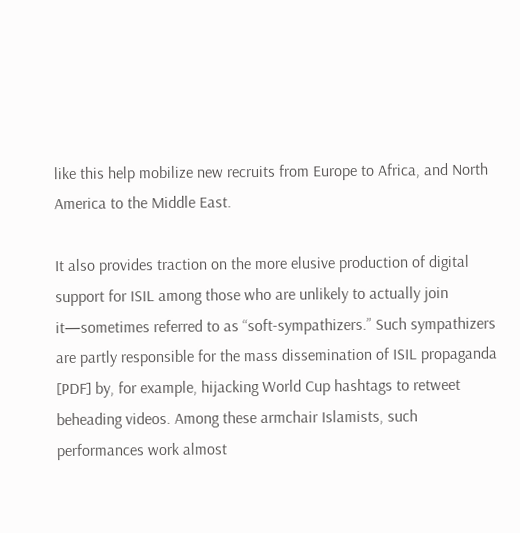like this help mobilize new recruits from Europe to Africa, and North America to the Middle East.

It also provides traction on the more elusive production of digital support for ISIL among those who are unlikely to actually join it—sometimes referred to as “soft-sympathizers.” Such sympathizers are partly responsible for the mass dissemination of ISIL propaganda [PDF] by, for example, hijacking World Cup hashtags to retweet beheading videos. Among these armchair Islamists, such performances work almost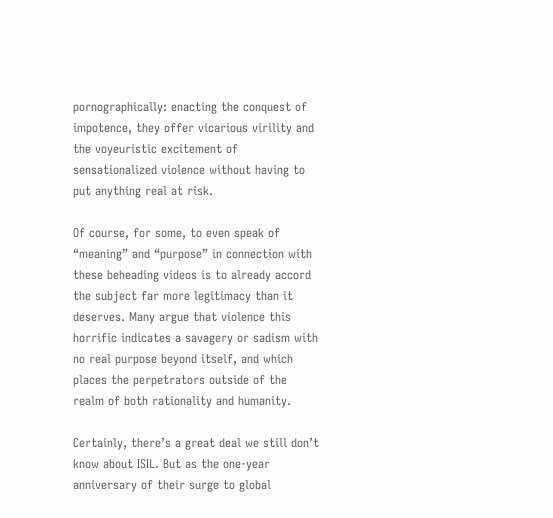pornographically: enacting the conquest of impotence, they offer vicarious virility and the voyeuristic excitement of sensationalized violence without having to put anything real at risk.

Of course, for some, to even speak of “meaning” and “purpose” in connection with these beheading videos is to already accord the subject far more legitimacy than it deserves. Many argue that violence this horrific indicates a savagery or sadism with no real purpose beyond itself, and which places the perpetrators outside of the realm of both rationality and humanity.

Certainly, there’s a great deal we still don’t know about ISIL. But as the one-year anniversary of their surge to global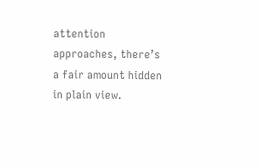attention approaches, there’s a fair amount hidden in plain view.